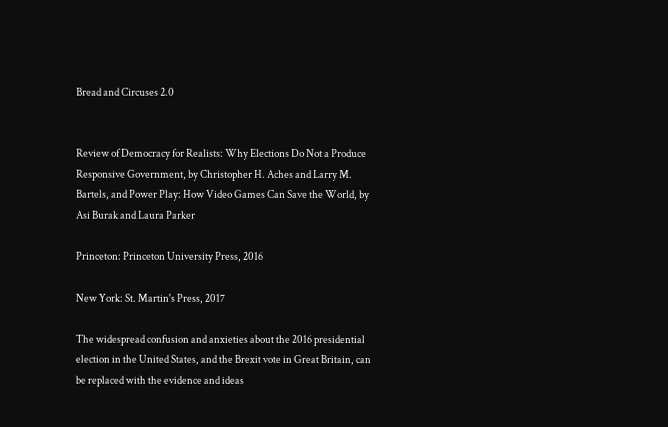Bread and Circuses 2.0


Review of Democracy for Realists: Why Elections Do Not a Produce Responsive Government, by Christopher H. Aches and Larry M. Bartels, and Power Play: How Video Games Can Save the World, by Asi Burak and Laura Parker

Princeton: Princeton University Press, 2016

New York: St. Martin's Press, 2017

The widespread confusion and anxieties about the 2016 presidential election in the United States, and the Brexit vote in Great Britain, can be replaced with the evidence and ideas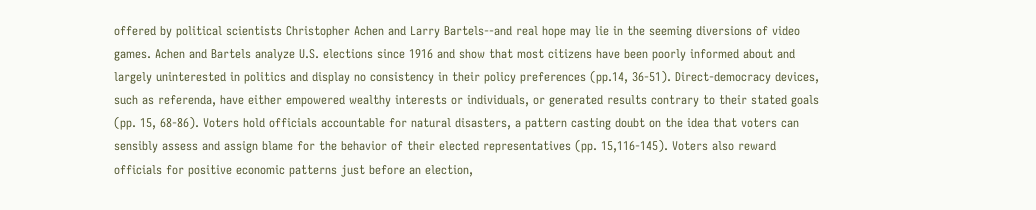offered by political scientists Christopher Achen and Larry Bartels--and real hope may lie in the seeming diversions of video games. Achen and Bartels analyze U.S. elections since 1916 and show that most citizens have been poorly informed about and largely uninterested in politics and display no consistency in their policy preferences (pp.14, 36-51). Direct-democracy devices, such as referenda, have either empowered wealthy interests or individuals, or generated results contrary to their stated goals (pp. 15, 68-86). Voters hold officials accountable for natural disasters, a pattern casting doubt on the idea that voters can sensibly assess and assign blame for the behavior of their elected representatives (pp. 15,116-145). Voters also reward officials for positive economic patterns just before an election,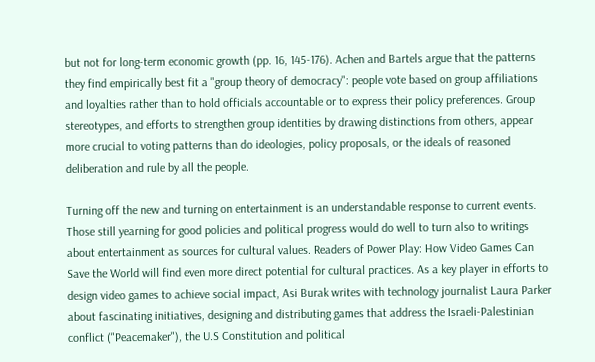but not for long-term economic growth (pp. 16, 145-176). Achen and Bartels argue that the patterns they find empirically best fit a "group theory of democracy": people vote based on group affiliations and loyalties rather than to hold officials accountable or to express their policy preferences. Group stereotypes, and efforts to strengthen group identities by drawing distinctions from others, appear more crucial to voting patterns than do ideologies, policy proposals, or the ideals of reasoned deliberation and rule by all the people.

Turning off the new and turning on entertainment is an understandable response to current events. Those still yearning for good policies and political progress would do well to turn also to writings about entertainment as sources for cultural values. Readers of Power Play: How Video Games Can Save the World will find even more direct potential for cultural practices. As a key player in efforts to design video games to achieve social impact, Asi Burak writes with technology journalist Laura Parker about fascinating initiatives, designing and distributing games that address the Israeli-Palestinian conflict ("Peacemaker"), the U.S Constitution and political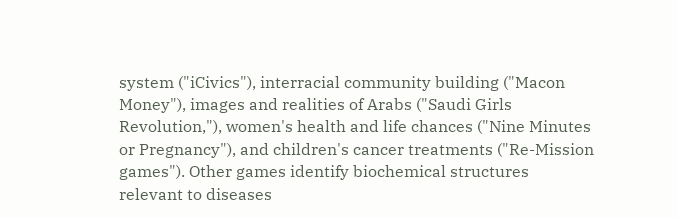system ("iCivics"), interracial community building ("Macon Money"), images and realities of Arabs ("Saudi Girls Revolution,"), women's health and life chances ("Nine Minutes or Pregnancy"), and children's cancer treatments ("Re-Mission games"). Other games identify biochemical structures relevant to diseases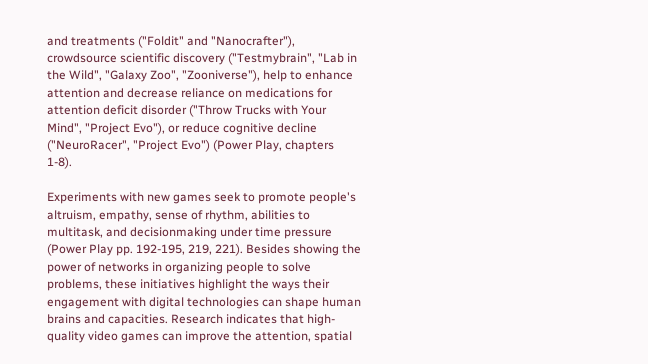and treatments ("Foldit" and "Nanocrafter"), crowdsource scientific discovery ("Testmybrain", "Lab in the Wild", "Galaxy Zoo", "Zooniverse"), help to enhance attention and decrease reliance on medications for attention deficit disorder ("Throw Trucks with Your Mind", "Project Evo"), or reduce cognitive decline ("NeuroRacer", "Project Evo") (Power Play, chapters 1-8).

Experiments with new games seek to promote people's altruism, empathy, sense of rhythm, abilities to multitask, and decisionmaking under time pressure (Power Play pp. 192-195, 219, 221). Besides showing the power of networks in organizing people to solve problems, these initiatives highlight the ways their engagement with digital technologies can shape human brains and capacities. Research indicates that high-quality video games can improve the attention, spatial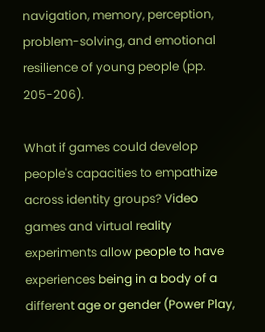navigation, memory, perception, problem-solving, and emotional resilience of young people (pp. 205-206).

What if games could develop people's capacities to empathize across identity groups? Video games and virtual reality experiments allow people to have experiences being in a body of a different age or gender (Power Play,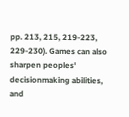pp. 213, 215, 219-223, 229-230). Games can also sharpen peoples' decisionmaking abilities, and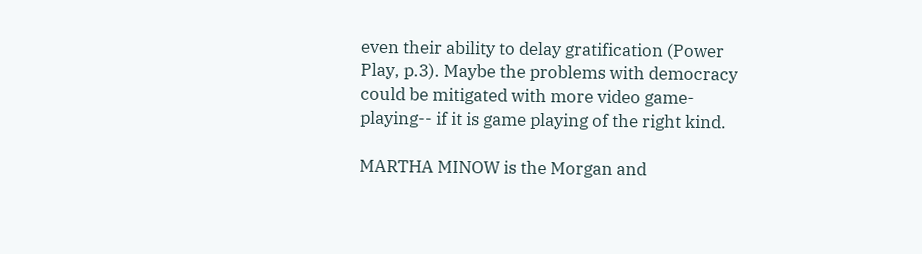even their ability to delay gratification (Power Play, p.3). Maybe the problems with democracy could be mitigated with more video game-playing-- if it is game playing of the right kind.

MARTHA MINOW is the Morgan and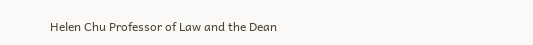Helen Chu Professor of Law and the Dean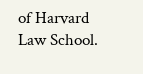of Harvard Law School.